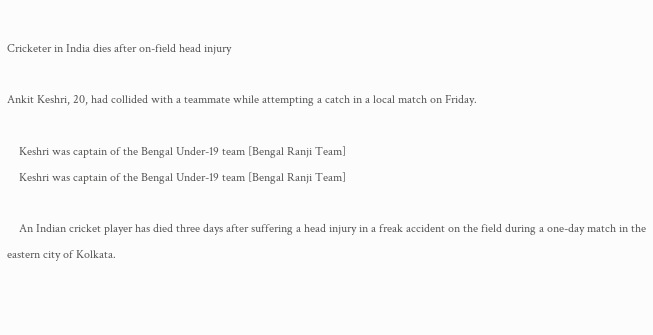Cricketer in India dies after on-field head injury

Ankit Keshri, 20, had collided with a teammate while attempting a catch in a local match on Friday.

    Keshri was captain of the Bengal Under-19 team [Bengal Ranji Team]
    Keshri was captain of the Bengal Under-19 team [Bengal Ranji Team]

    An Indian cricket player has died three days after suffering a head injury in a freak accident on the field during a one-day match in the eastern city of Kolkata.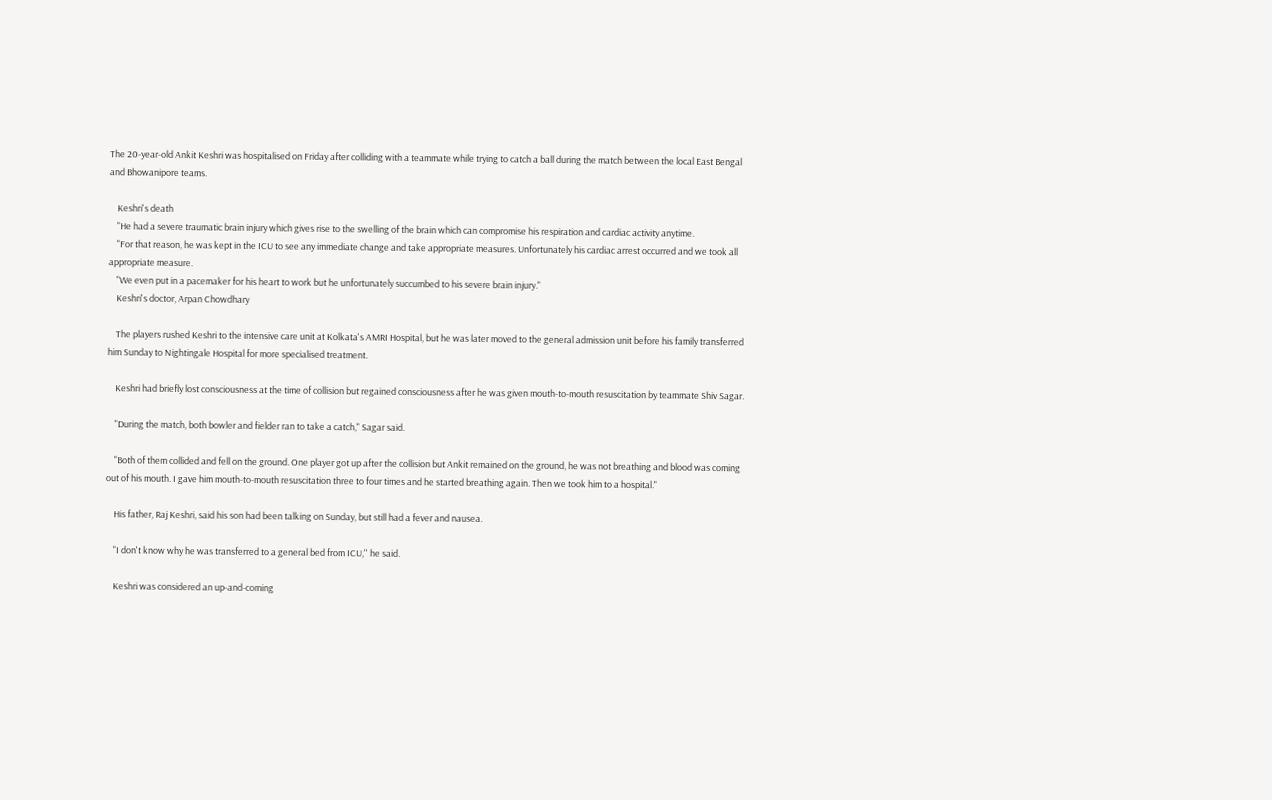The 20-year-old Ankit Keshri was hospitalised on Friday after colliding with a teammate while trying to catch a ball during the match between the local East Bengal and Bhowanipore teams.

    Keshri's death
    "He had a severe traumatic brain injury which gives rise to the swelling of the brain which can compromise his respiration and cardiac activity anytime.
    "For that reason, he was kept in the ICU to see any immediate change and take appropriate measures. Unfortunately his cardiac arrest occurred and we took all appropriate measure.
    "We even put in a pacemaker for his heart to work but he unfortunately succumbed to his severe brain injury."
    Keshri's doctor, Arpan Chowdhary

    The players rushed Keshri to the intensive care unit at Kolkata's AMRI Hospital, but he was later moved to the general admission unit before his family transferred him Sunday to Nightingale Hospital for more specialised treatment.

    Keshri had briefly lost consciousness at the time of collision but regained consciousness after he was given mouth-to-mouth resuscitation by teammate Shiv Sagar.

    "During the match, both bowler and fielder ran to take a catch," Sagar said.

    "Both of them collided and fell on the ground. One player got up after the collision but Ankit remained on the ground, he was not breathing and blood was coming out of his mouth. I gave him mouth-to-mouth resuscitation three to four times and he started breathing again. Then we took him to a hospital."

    His father, Raj Keshri, said his son had been talking on Sunday, but still had a fever and nausea.

    "I don't know why he was transferred to a general bed from ICU,'' he said.

    Keshri was considered an up-and-coming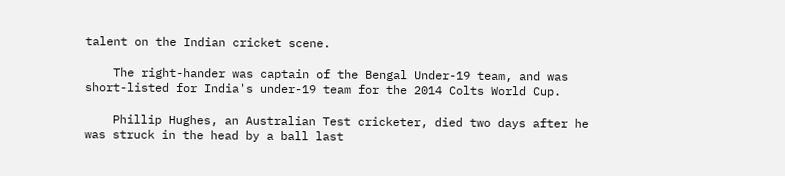talent on the Indian cricket scene.

    The right-hander was captain of the Bengal Under-19 team, and was short-listed for India's under-19 team for the 2014 Colts World Cup.

    Phillip Hughes, an Australian Test cricketer, died two days after he was struck in the head by a ball last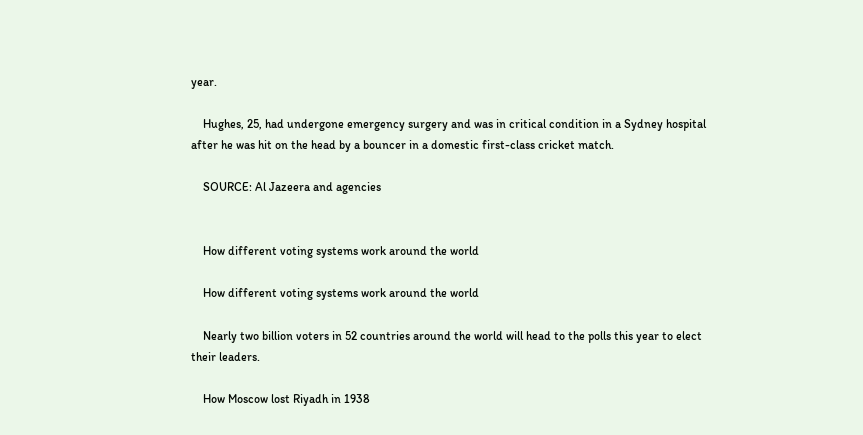year.

    Hughes, 25, had undergone emergency surgery and was in critical condition in a Sydney hospital after he was hit on the head by a bouncer in a domestic first-class cricket match.

    SOURCE: Al Jazeera and agencies


    How different voting systems work around the world

    How different voting systems work around the world

    Nearly two billion voters in 52 countries around the world will head to the polls this year to elect their leaders.

    How Moscow lost Riyadh in 1938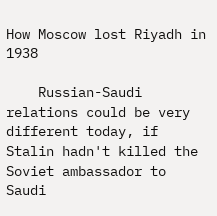How Moscow lost Riyadh in 1938

    Russian-Saudi relations could be very different today, if Stalin hadn't killed the Soviet ambassador to Saudi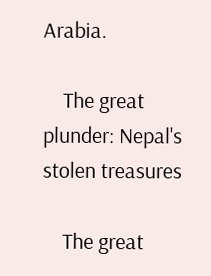Arabia.

    The great plunder: Nepal's stolen treasures

    The great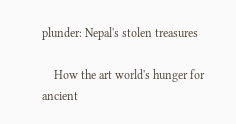plunder: Nepal's stolen treasures

    How the art world's hunger for ancient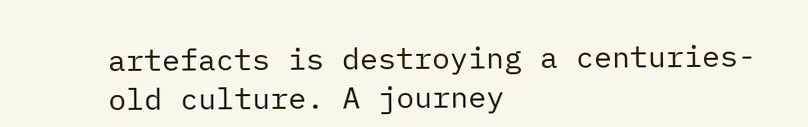artefacts is destroying a centuries-old culture. A journey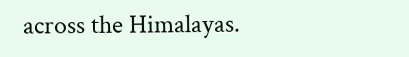across the Himalayas.